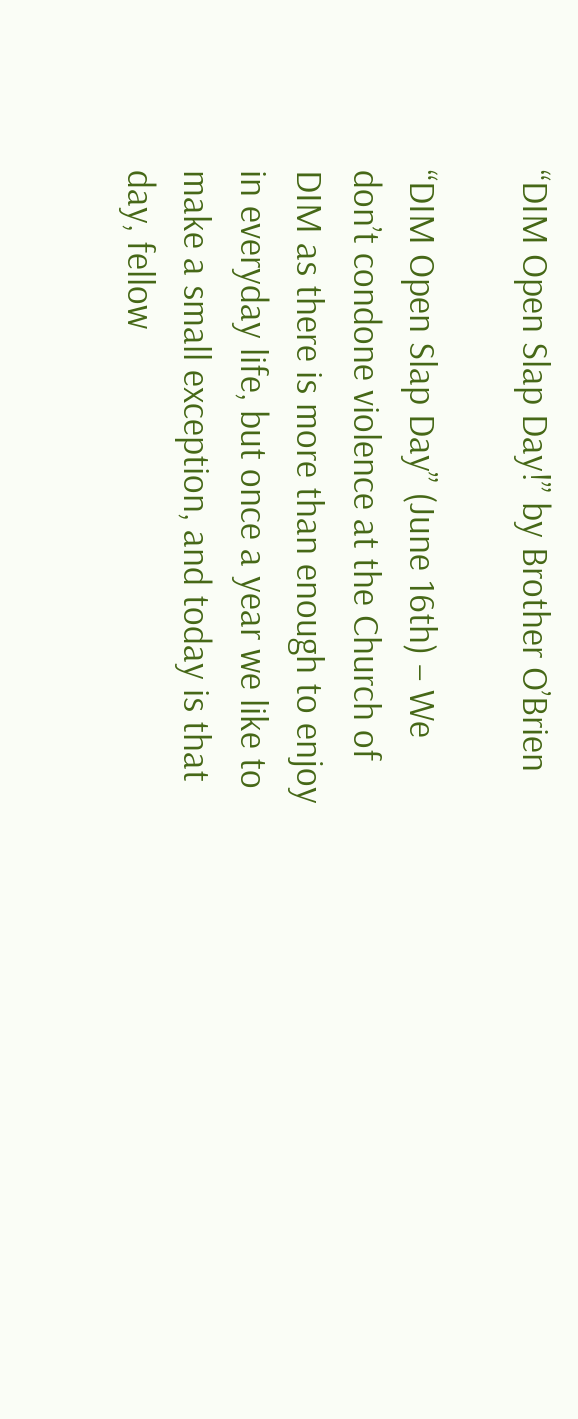“DIM Open Slap Day!” by Brother O’Brien

“DIM Open Slap Day” (June 16th) – We don’t condone violence at the Church of DIM as there is more than enough to enjoy in everyday life, but once a year we like to make a small exception, and today is that day, fellow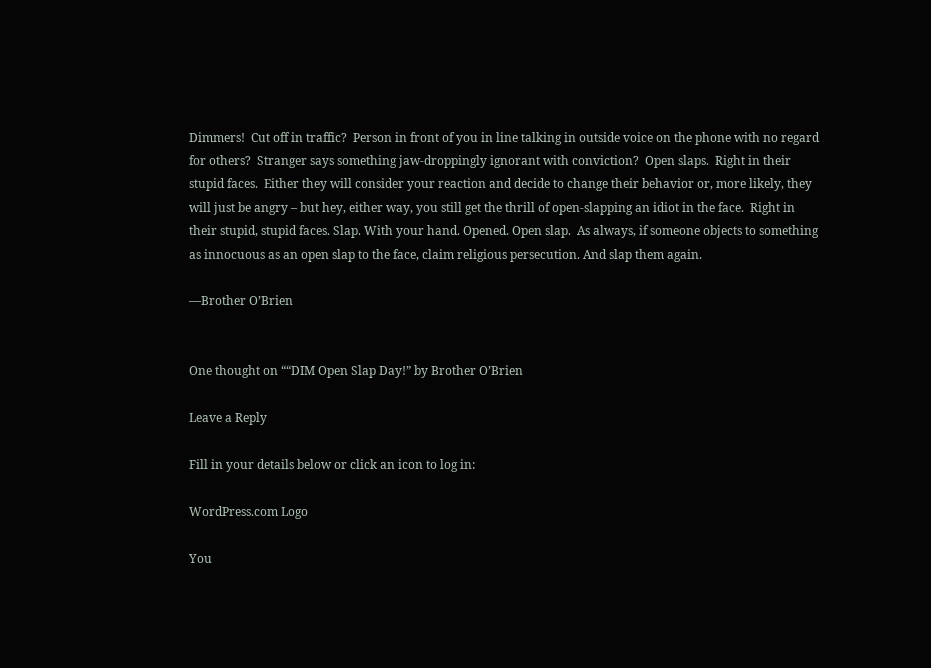Dimmers!  Cut off in traffic?  Person in front of you in line talking in outside voice on the phone with no regard for others?  Stranger says something jaw-droppingly ignorant with conviction?  Open slaps.  Right in their stupid faces.  Either they will consider your reaction and decide to change their behavior or, more likely, they will just be angry – but hey, either way, you still get the thrill of open-slapping an idiot in the face.  Right in their stupid, stupid faces. Slap. With your hand. Opened. Open slap.  As always, if someone objects to something as innocuous as an open slap to the face, claim religious persecution. And slap them again.

—Brother O’Brien


One thought on ““DIM Open Slap Day!” by Brother O’Brien

Leave a Reply

Fill in your details below or click an icon to log in:

WordPress.com Logo

You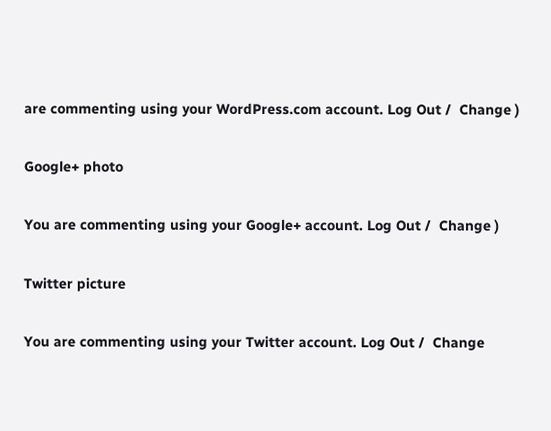are commenting using your WordPress.com account. Log Out /  Change )

Google+ photo

You are commenting using your Google+ account. Log Out /  Change )

Twitter picture

You are commenting using your Twitter account. Log Out /  Change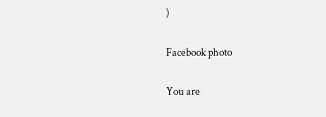)

Facebook photo

You are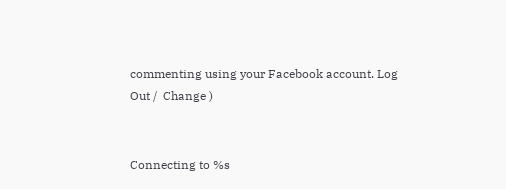commenting using your Facebook account. Log Out /  Change )


Connecting to %s